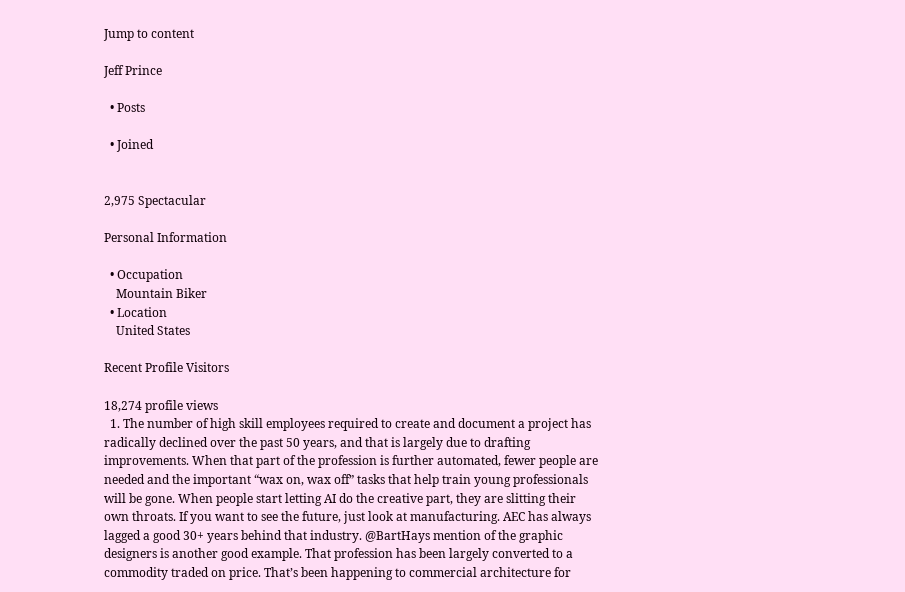Jump to content

Jeff Prince

  • Posts

  • Joined


2,975 Spectacular

Personal Information

  • Occupation
    Mountain Biker
  • Location
    United States

Recent Profile Visitors

18,274 profile views
  1. The number of high skill employees required to create and document a project has radically declined over the past 50 years, and that is largely due to drafting improvements. When that part of the profession is further automated, fewer people are needed and the important “wax on, wax off” tasks that help train young professionals will be gone. When people start letting AI do the creative part, they are slitting their own throats. If you want to see the future, just look at manufacturing. AEC has always lagged a good 30+ years behind that industry. @BartHays mention of the graphic designers is another good example. That profession has been largely converted to a commodity traded on price. That’s been happening to commercial architecture for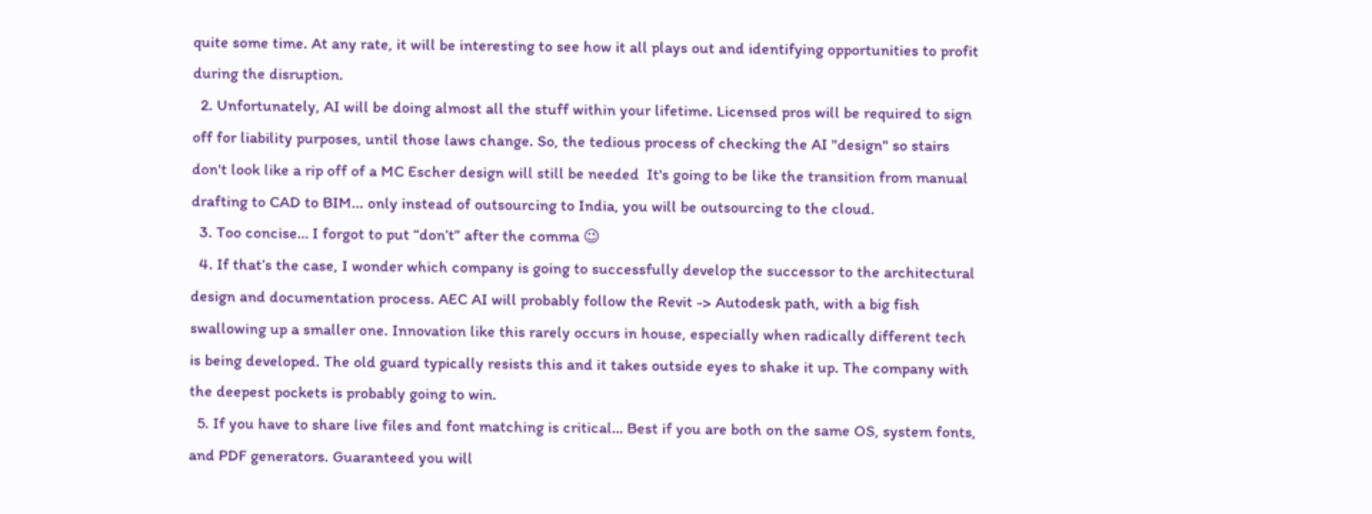quite some time. At any rate, it will be interesting to see how it all plays out and identifying opportunities to profit during the disruption.
  2. Unfortunately, AI will be doing almost all the stuff within your lifetime. Licensed pros will be required to sign off for liability purposes, until those laws change. So, the tedious process of checking the AI "design" so stairs don't look like a rip off of a MC Escher design will still be needed  It's going to be like the transition from manual drafting to CAD to BIM... only instead of outsourcing to India, you will be outsourcing to the cloud.
  3. Too concise… I forgot to put “don’t” after the comma 😉
  4. If that’s the case, I wonder which company is going to successfully develop the successor to the architectural design and documentation process. AEC AI will probably follow the Revit -> Autodesk path, with a big fish swallowing up a smaller one. Innovation like this rarely occurs in house, especially when radically different tech is being developed. The old guard typically resists this and it takes outside eyes to shake it up. The company with the deepest pockets is probably going to win.
  5. If you have to share live files and font matching is critical… Best if you are both on the same OS, system fonts, and PDF generators. Guaranteed you will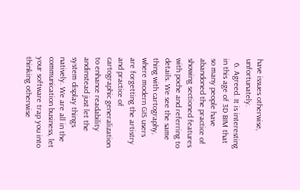have issues otherwise, unfortunately.
  6. Agreed. It is interesting in this age of 3D BIM that so many people have abandoned the practice of showing sectioned features with poche and referring to details. We see the same thing with cartography, where modern GIS users are forgetting the artistry and practice of cartographic generalization to enhance readability andinstead just let the system display things natively. We are all in the communication business, let your software trap you into thinking otherwise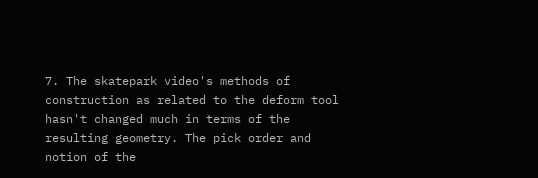7. The skatepark video's methods of construction as related to the deform tool hasn't changed much in terms of the resulting geometry. The pick order and notion of the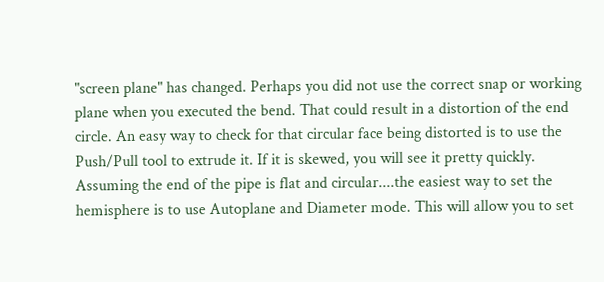"screen plane" has changed. Perhaps you did not use the correct snap or working plane when you executed the bend. That could result in a distortion of the end circle. An easy way to check for that circular face being distorted is to use the Push/Pull tool to extrude it. If it is skewed, you will see it pretty quickly. Assuming the end of the pipe is flat and circular....the easiest way to set the hemisphere is to use Autoplane and Diameter mode. This will allow you to set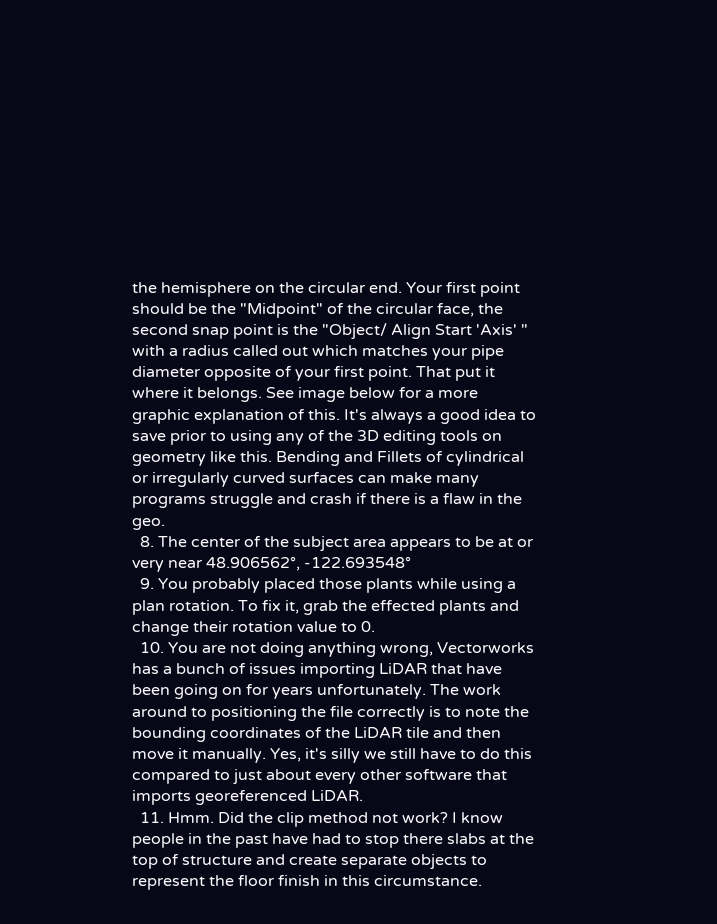the hemisphere on the circular end. Your first point should be the "Midpoint" of the circular face, the second snap point is the "Object/ Align Start 'Axis' " with a radius called out which matches your pipe diameter opposite of your first point. That put it where it belongs. See image below for a more graphic explanation of this. It's always a good idea to save prior to using any of the 3D editing tools on geometry like this. Bending and Fillets of cylindrical or irregularly curved surfaces can make many programs struggle and crash if there is a flaw in the geo.
  8. The center of the subject area appears to be at or very near 48.906562°, -122.693548°
  9. You probably placed those plants while using a plan rotation. To fix it, grab the effected plants and change their rotation value to 0.
  10. You are not doing anything wrong, Vectorworks has a bunch of issues importing LiDAR that have been going on for years unfortunately. The work around to positioning the file correctly is to note the bounding coordinates of the LiDAR tile and then move it manually. Yes, it's silly we still have to do this compared to just about every other software that imports georeferenced LiDAR.
  11. Hmm. Did the clip method not work? I know people in the past have had to stop there slabs at the top of structure and create separate objects to represent the floor finish in this circumstance.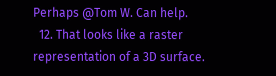Perhaps @Tom W. Can help.
  12. That looks like a raster representation of a 3D surface.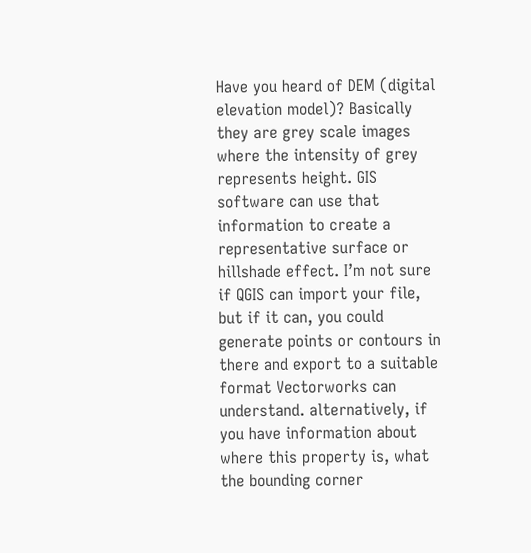Have you heard of DEM (digital elevation model)? Basically they are grey scale images where the intensity of grey represents height. GIS software can use that information to create a representative surface or hillshade effect. I’m not sure if QGIS can import your file, but if it can, you could generate points or contours in there and export to a suitable format Vectorworks can understand. alternatively, if you have information about where this property is, what the bounding corner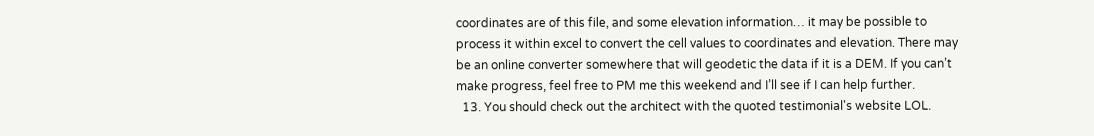coordinates are of this file, and some elevation information… it may be possible to process it within excel to convert the cell values to coordinates and elevation. There may be an online converter somewhere that will geodetic the data if it is a DEM. If you can’t make progress, feel free to PM me this weekend and I’ll see if I can help further.
  13. You should check out the architect with the quoted testimonial's website LOL.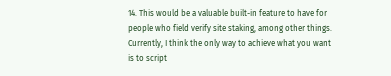14. This would be a valuable built-in feature to have for people who field verify site staking, among other things. Currently, I think the only way to achieve what you want is to script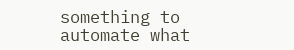something to automate what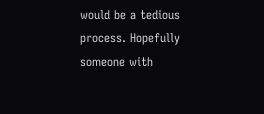would be a tedious process. Hopefully someone with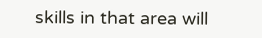skills in that area will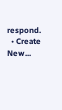respond.
  • Create New...